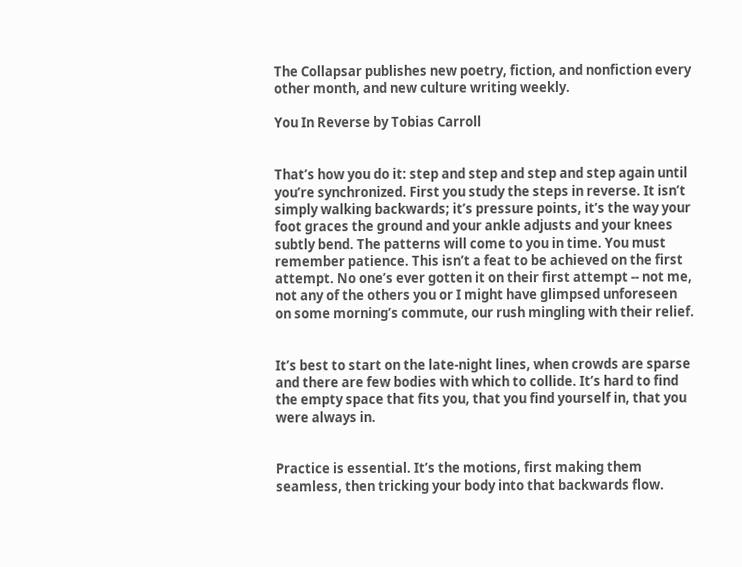The Collapsar publishes new poetry, fiction, and nonfiction every other month, and new culture writing weekly.

You In Reverse by Tobias Carroll


That’s how you do it: step and step and step and step again until you’re synchronized. First you study the steps in reverse. It isn’t simply walking backwards; it’s pressure points, it’s the way your foot graces the ground and your ankle adjusts and your knees subtly bend. The patterns will come to you in time. You must remember patience. This isn’t a feat to be achieved on the first attempt. No one’s ever gotten it on their first attempt -- not me, not any of the others you or I might have glimpsed unforeseen on some morning’s commute, our rush mingling with their relief.


It’s best to start on the late-night lines, when crowds are sparse and there are few bodies with which to collide. It’s hard to find the empty space that fits you, that you find yourself in, that you were always in.


Practice is essential. It’s the motions, first making them seamless, then tricking your body into that backwards flow.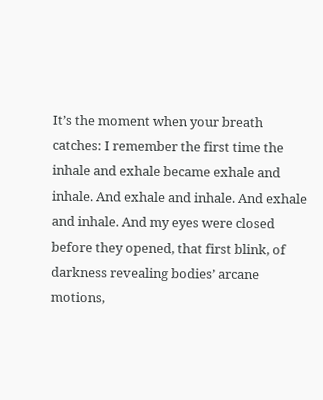It’s the moment when your breath catches: I remember the first time the inhale and exhale became exhale and inhale. And exhale and inhale. And exhale and inhale. And my eyes were closed before they opened, that first blink, of darkness revealing bodies’ arcane motions,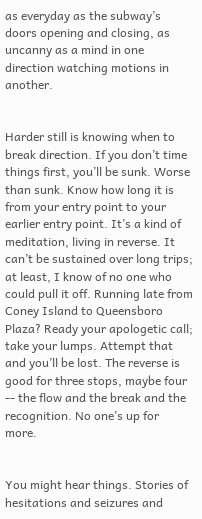as everyday as the subway’s doors opening and closing, as uncanny as a mind in one direction watching motions in another.


Harder still is knowing when to break direction. If you don’t time things first, you’ll be sunk. Worse than sunk. Know how long it is from your entry point to your earlier entry point. It’s a kind of meditation, living in reverse. It can’t be sustained over long trips; at least, I know of no one who could pull it off. Running late from Coney Island to Queensboro Plaza? Ready your apologetic call; take your lumps. Attempt that and you’ll be lost. The reverse is good for three stops, maybe four -- the flow and the break and the recognition. No one’s up for more.


You might hear things. Stories of hesitations and seizures and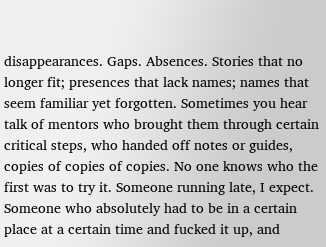disappearances. Gaps. Absences. Stories that no longer fit; presences that lack names; names that seem familiar yet forgotten. Sometimes you hear talk of mentors who brought them through certain critical steps, who handed off notes or guides, copies of copies of copies. No one knows who the first was to try it. Someone running late, I expect. Someone who absolutely had to be in a certain place at a certain time and fucked it up, and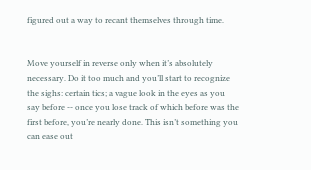figured out a way to recant themselves through time.


Move yourself in reverse only when it’s absolutely necessary. Do it too much and you’ll start to recognize the sighs: certain tics; a vague look in the eyes as you say before -- once you lose track of which before was the first before, you’re nearly done. This isn’t something you can ease out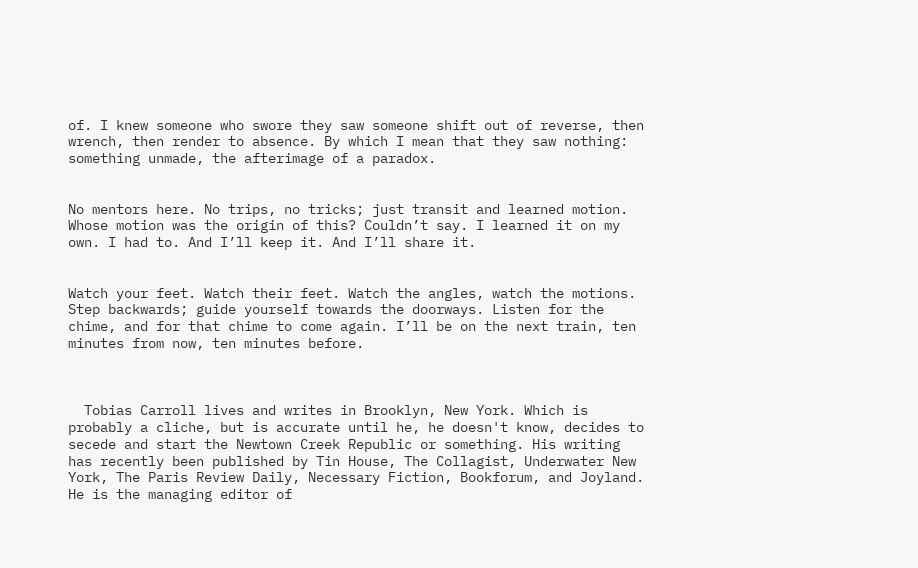of. I knew someone who swore they saw someone shift out of reverse, then wrench, then render to absence. By which I mean that they saw nothing: something unmade, the afterimage of a paradox.


No mentors here. No trips, no tricks; just transit and learned motion. Whose motion was the origin of this? Couldn’t say. I learned it on my own. I had to. And I’ll keep it. And I’ll share it.


Watch your feet. Watch their feet. Watch the angles, watch the motions. Step backwards; guide yourself towards the doorways. Listen for the chime, and for that chime to come again. I’ll be on the next train, ten minutes from now, ten minutes before.



  Tobias Carroll lives and writes in Brooklyn, New York. Which is probably a cliche, but is accurate until he, he doesn't know, decides to secede and start the Newtown Creek Republic or something. His writing has recently been published by Tin House, The Collagist, Underwater New York, The Paris Review Daily, Necessary Fiction, Bookforum, and Joyland. He is the managing editor of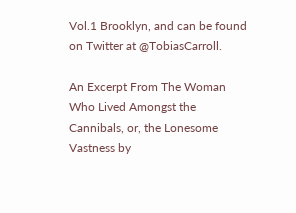Vol.1 Brooklyn, and can be found on Twitter at @TobiasCarroll.

An Excerpt From The Woman Who Lived Amongst the Cannibals, or, the Lonesome Vastness by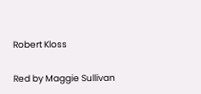Robert Kloss

Red by Maggie Sullivan